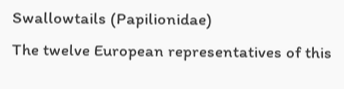Swallowtails (Papilionidae)
The twelve European representatives of this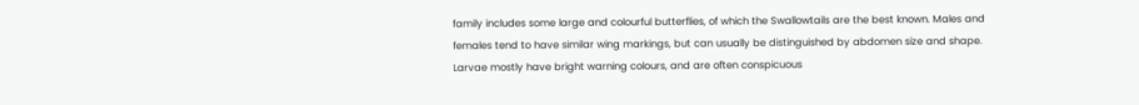family includes some large and colourful butterflies, of which the Swallowtails are the best known. Males and females tend to have similar wing markings, but can usually be distinguished by abdomen size and shape. Larvae mostly have bright warning colours, and are often conspicuous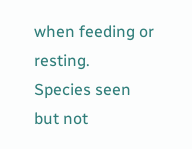when feeding or resting.
Species seen but not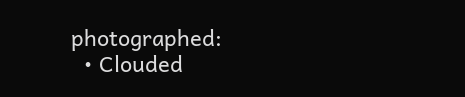photographed:
  • Clouded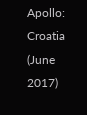Apollo: Croatia (June 2017)